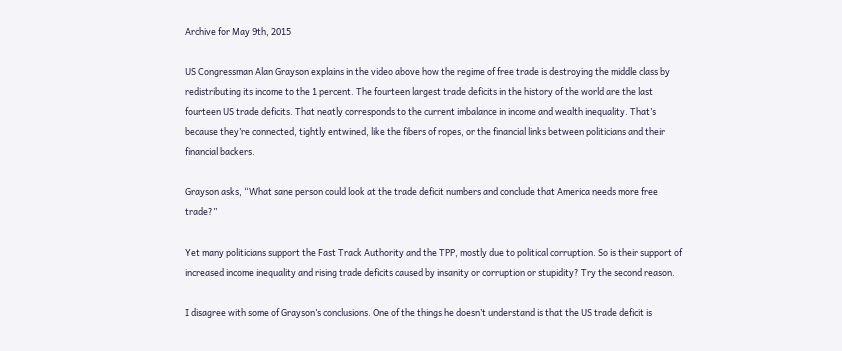Archive for May 9th, 2015

US Congressman Alan Grayson explains in the video above how the regime of free trade is destroying the middle class by redistributing its income to the 1 percent. The fourteen largest trade deficits in the history of the world are the last fourteen US trade deficits. That neatly corresponds to the current imbalance in income and wealth inequality. That’s because they’re connected, tightly entwined, like the fibers of ropes, or the financial links between politicians and their financial backers.

Grayson asks, “What sane person could look at the trade deficit numbers and conclude that America needs more free trade?”

Yet many politicians support the Fast Track Authority and the TPP, mostly due to political corruption. So is their support of increased income inequality and rising trade deficits caused by insanity or corruption or stupidity? Try the second reason.

I disagree with some of Grayson’s conclusions. One of the things he doesn’t understand is that the US trade deficit is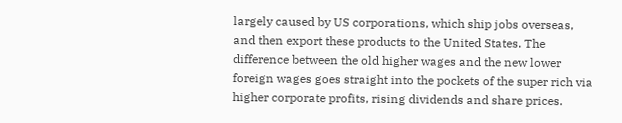largely caused by US corporations, which ship jobs overseas, and then export these products to the United States. The difference between the old higher wages and the new lower foreign wages goes straight into the pockets of the super rich via higher corporate profits, rising dividends and share prices.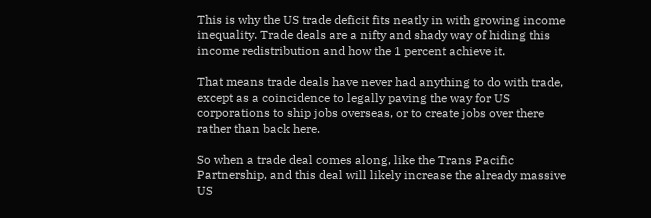This is why the US trade deficit fits neatly in with growing income inequality. Trade deals are a nifty and shady way of hiding this income redistribution and how the 1 percent achieve it.

That means trade deals have never had anything to do with trade, except as a coincidence to legally paving the way for US corporations to ship jobs overseas, or to create jobs over there rather than back here.

So when a trade deal comes along, like the Trans Pacific Partnership, and this deal will likely increase the already massive US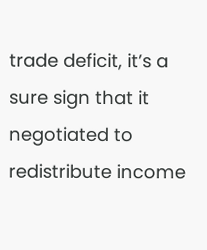trade deficit, it’s a sure sign that it negotiated to redistribute income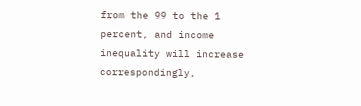from the 99 to the 1 percent, and income inequality will increase correspondingly,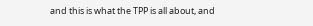and this is what the TPP is all about, and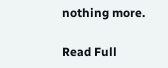nothing more.

Read Full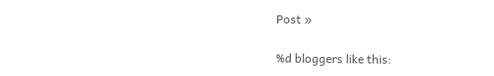Post »

%d bloggers like this: